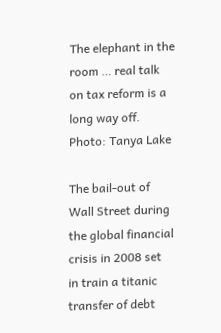The elephant in the room … real talk on tax reform is a long way off. Photo: Tanya Lake

The bail-out of Wall Street during the global financial crisis in 2008 set in train a titanic transfer of debt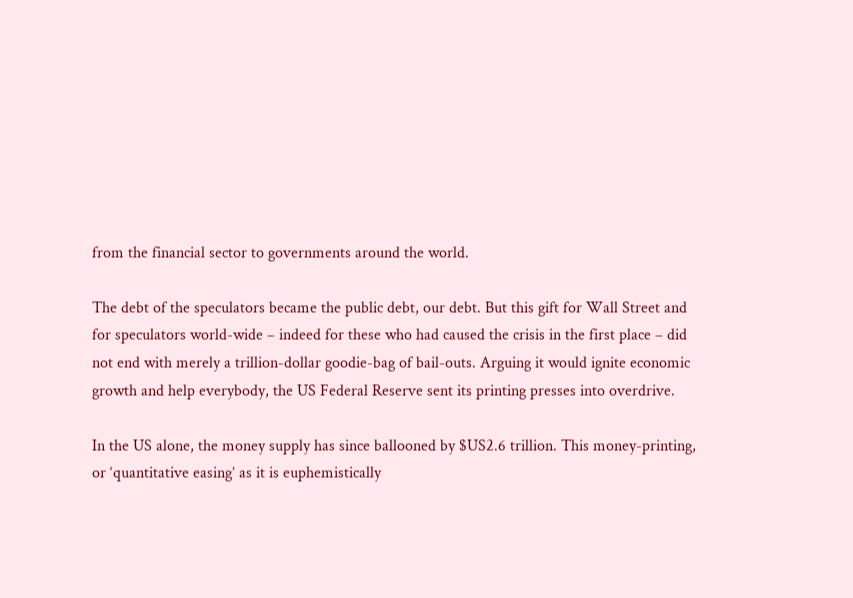from the financial sector to governments around the world.

The debt of the speculators became the public debt, our debt. But this gift for Wall Street and for speculators world-wide – indeed for these who had caused the crisis in the first place – did not end with merely a trillion-dollar goodie-bag of bail-outs. Arguing it would ignite economic growth and help everybody, the US Federal Reserve sent its printing presses into overdrive.

In the US alone, the money supply has since ballooned by $US2.6 trillion. This money-printing, or ‘quantitative easing’ as it is euphemistically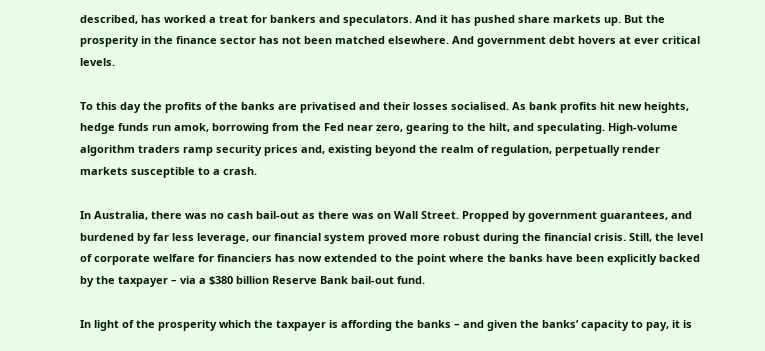described, has worked a treat for bankers and speculators. And it has pushed share markets up. But the prosperity in the finance sector has not been matched elsewhere. And government debt hovers at ever critical levels.

To this day the profits of the banks are privatised and their losses socialised. As bank profits hit new heights, hedge funds run amok, borrowing from the Fed near zero, gearing to the hilt, and speculating. High-volume algorithm traders ramp security prices and, existing beyond the realm of regulation, perpetually render markets susceptible to a crash.

In Australia, there was no cash bail-out as there was on Wall Street. Propped by government guarantees, and burdened by far less leverage, our financial system proved more robust during the financial crisis. Still, the level of corporate welfare for financiers has now extended to the point where the banks have been explicitly backed by the taxpayer – via a $380 billion Reserve Bank bail-out fund.

In light of the prosperity which the taxpayer is affording the banks – and given the banks’ capacity to pay, it is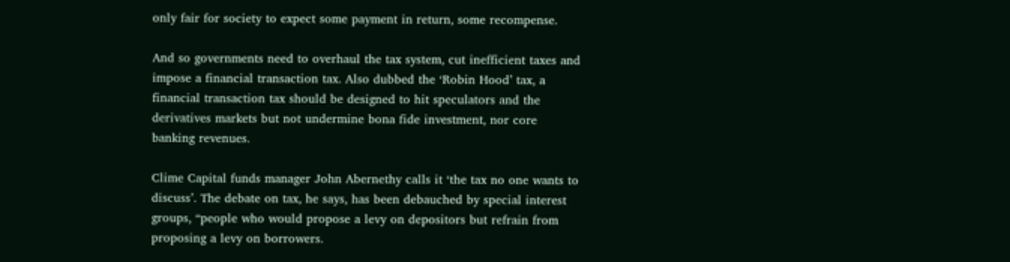only fair for society to expect some payment in return, some recompense.

And so governments need to overhaul the tax system, cut inefficient taxes and impose a financial transaction tax. Also dubbed the ‘Robin Hood’ tax, a financial transaction tax should be designed to hit speculators and the derivatives markets but not undermine bona fide investment, nor core banking revenues.

Clime Capital funds manager John Abernethy calls it ‘the tax no one wants to discuss’. The debate on tax, he says, has been debauched by special interest groups, “people who would propose a levy on depositors but refrain from proposing a levy on borrowers.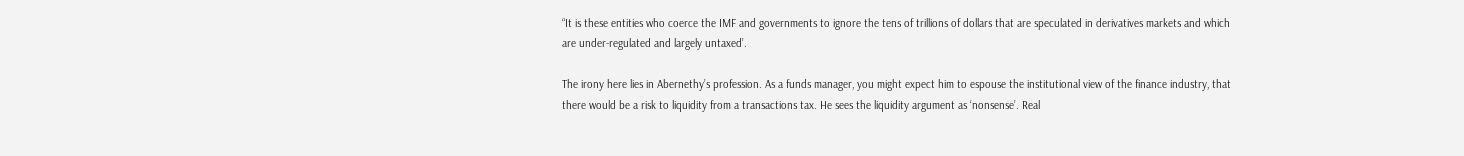“It is these entities who coerce the IMF and governments to ignore the tens of trillions of dollars that are speculated in derivatives markets and which are under-regulated and largely untaxed’.

The irony here lies in Abernethy’s profession. As a funds manager, you might expect him to espouse the institutional view of the finance industry, that there would be a risk to liquidity from a transactions tax. He sees the liquidity argument as ‘nonsense’. Real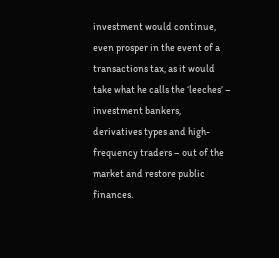investment would continue, even prosper in the event of a transactions tax, as it would take what he calls the ‘leeches’ – investment bankers, derivatives types and high-frequency traders – out of the market and restore public finances.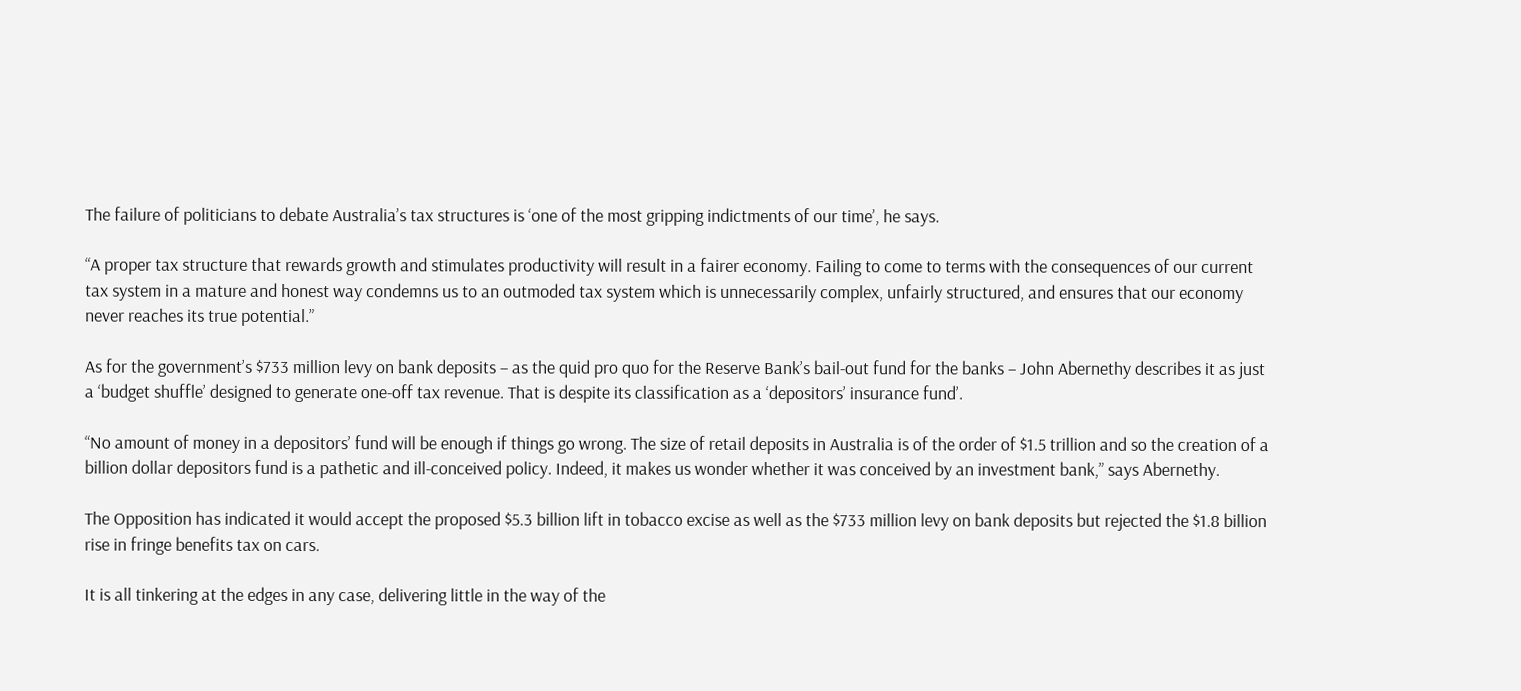The failure of politicians to debate Australia’s tax structures is ‘one of the most gripping indictments of our time’, he says.

“A proper tax structure that rewards growth and stimulates productivity will result in a fairer economy. Failing to come to terms with the consequences of our current tax system in a mature and honest way condemns us to an outmoded tax system which is unnecessarily complex, unfairly structured, and ensures that our economy never reaches its true potential.”

As for the government’s $733 million levy on bank deposits – as the quid pro quo for the Reserve Bank’s bail-out fund for the banks – John Abernethy describes it as just a ‘budget shuffle’ designed to generate one-off tax revenue. That is despite its classification as a ‘depositors’ insurance fund’.

“No amount of money in a depositors’ fund will be enough if things go wrong. The size of retail deposits in Australia is of the order of $1.5 trillion and so the creation of a billion dollar depositors fund is a pathetic and ill-conceived policy. Indeed, it makes us wonder whether it was conceived by an investment bank,” says Abernethy.

The Opposition has indicated it would accept the proposed $5.3 billion lift in tobacco excise as well as the $733 million levy on bank deposits but rejected the $1.8 billion rise in fringe benefits tax on cars.

It is all tinkering at the edges in any case, delivering little in the way of the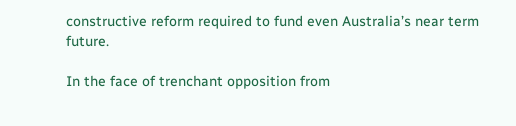constructive reform required to fund even Australia’s near term future.

In the face of trenchant opposition from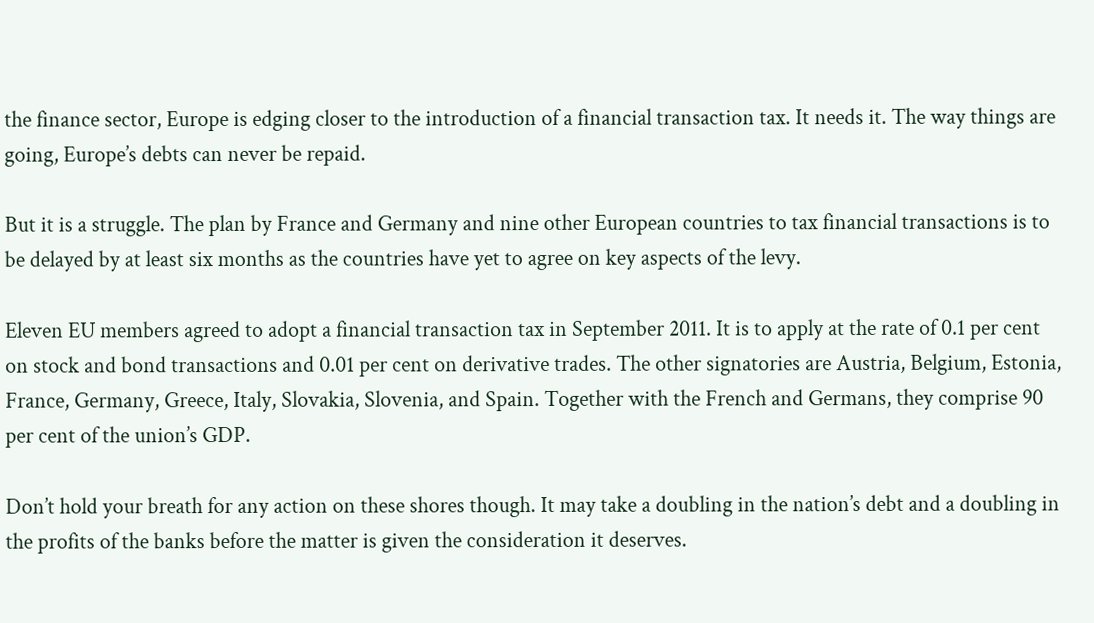the finance sector, Europe is edging closer to the introduction of a financial transaction tax. It needs it. The way things are going, Europe’s debts can never be repaid.

But it is a struggle. The plan by France and Germany and nine other European countries to tax financial transactions is to be delayed by at least six months as the countries have yet to agree on key aspects of the levy.

Eleven EU members agreed to adopt a financial transaction tax in September 2011. It is to apply at the rate of 0.1 per cent on stock and bond transactions and 0.01 per cent on derivative trades. The other signatories are Austria, Belgium, Estonia, France, Germany, Greece, Italy, Slovakia, Slovenia, and Spain. Together with the French and Germans, they comprise 90 per cent of the union’s GDP.

Don’t hold your breath for any action on these shores though. It may take a doubling in the nation’s debt and a doubling in the profits of the banks before the matter is given the consideration it deserves.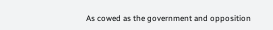As cowed as the government and opposition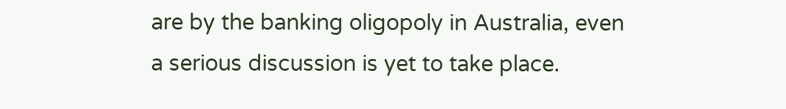are by the banking oligopoly in Australia, even a serious discussion is yet to take place.